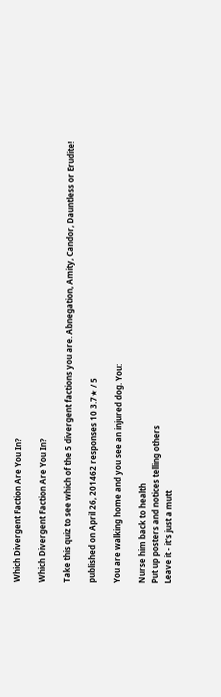Which Divergent Faction Are You In?

Which Divergent Faction Are You In?

Take this quiz to see which of the 5 divergent factions you are. Abnegation, Amity, Candor, Dauntless or Erudite!

published on April 26, 201462 responses 10 3.7★ / 5

You are walking home and you see an injured dog. You:

Nurse him back to health
Put up posters and notices telling others
Leave it - it's just a mutt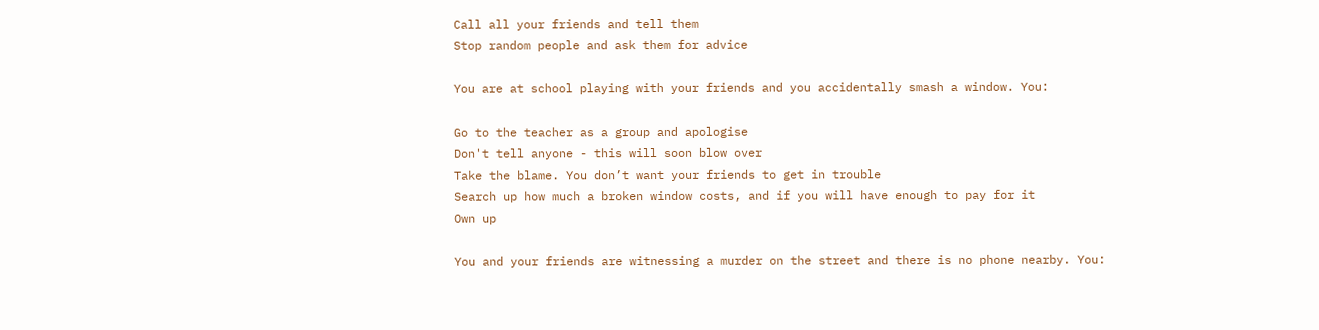Call all your friends and tell them
Stop random people and ask them for advice

You are at school playing with your friends and you accidentally smash a window. You:

Go to the teacher as a group and apologise
Don't tell anyone - this will soon blow over
Take the blame. You don’t want your friends to get in trouble
Search up how much a broken window costs, and if you will have enough to pay for it
Own up

You and your friends are witnessing a murder on the street and there is no phone nearby. You: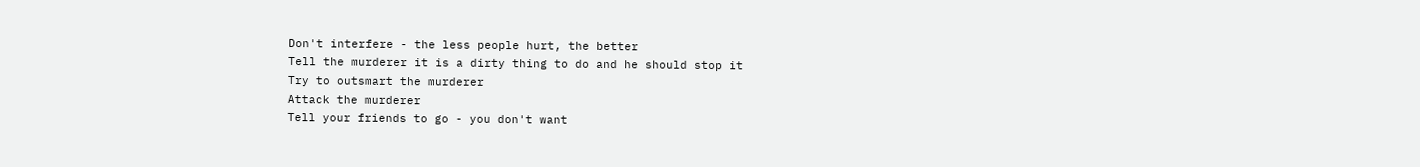Don't interfere - the less people hurt, the better
Tell the murderer it is a dirty thing to do and he should stop it
Try to outsmart the murderer
Attack the murderer
Tell your friends to go - you don't want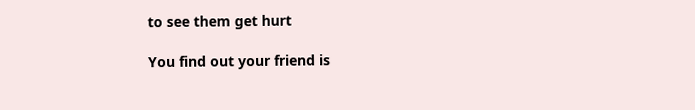to see them get hurt

You find out your friend is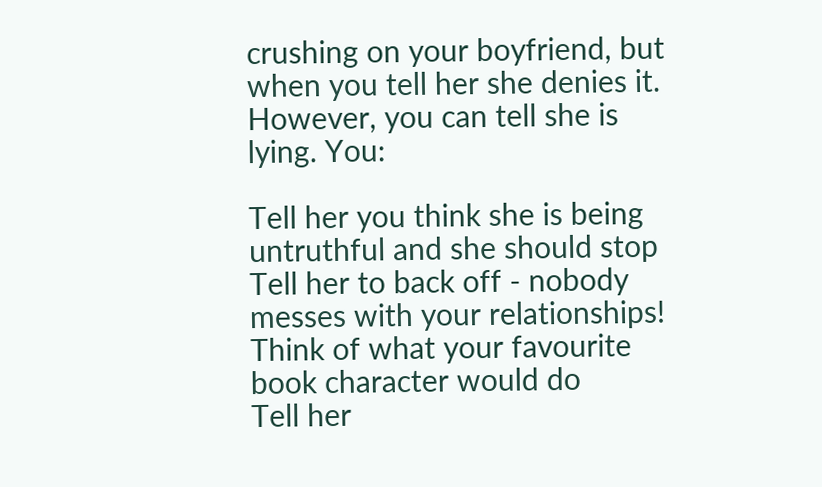crushing on your boyfriend, but when you tell her she denies it. However, you can tell she is lying. You:

Tell her you think she is being untruthful and she should stop
Tell her to back off - nobody messes with your relationships!
Think of what your favourite book character would do
Tell her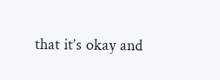that it’s okay and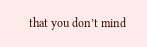that you don’t mind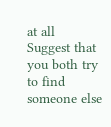at all
Suggest that you both try to find someone else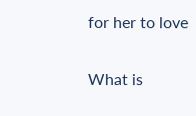for her to love

What is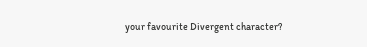your favourite Divergent character?